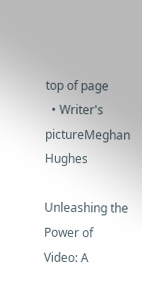top of page
  • Writer's pictureMeghan Hughes

Unleashing the Power of Video: A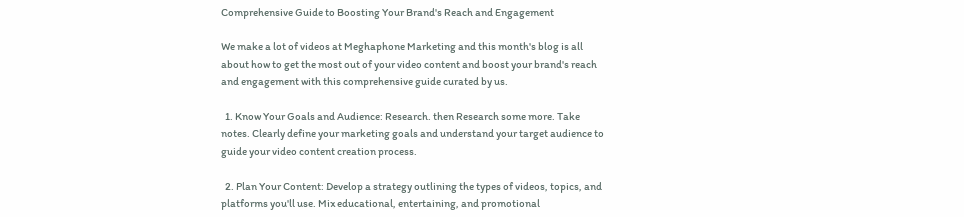Comprehensive Guide to Boosting Your Brand's Reach and Engagement

We make a lot of videos at Meghaphone Marketing and this month's blog is all about how to get the most out of your video content and boost your brand's reach and engagement with this comprehensive guide curated by us.

  1. Know Your Goals and Audience: Research. then Research some more. Take notes. Clearly define your marketing goals and understand your target audience to guide your video content creation process.

  2. Plan Your Content: Develop a strategy outlining the types of videos, topics, and platforms you'll use. Mix educational, entertaining, and promotional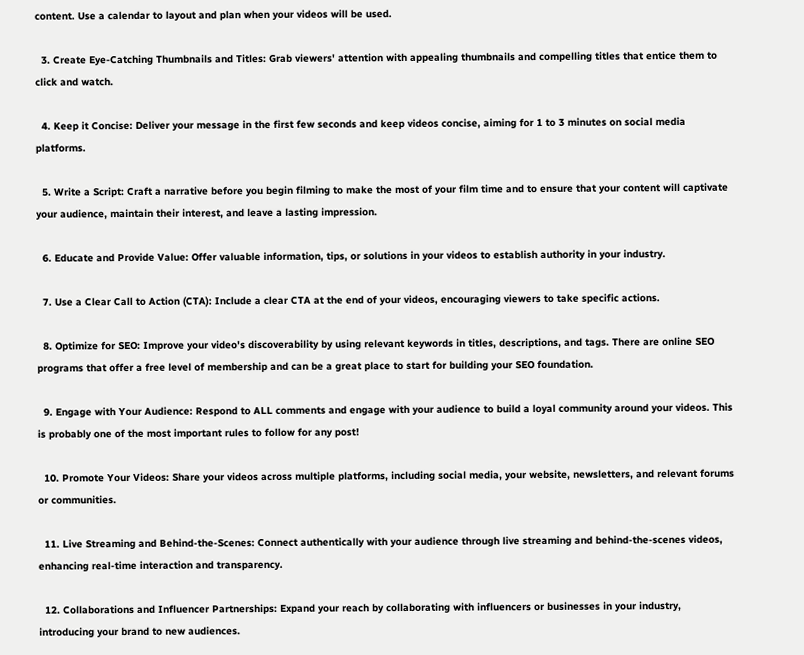content. Use a calendar to layout and plan when your videos will be used.

  3. Create Eye-Catching Thumbnails and Titles: Grab viewers' attention with appealing thumbnails and compelling titles that entice them to click and watch.

  4. Keep it Concise: Deliver your message in the first few seconds and keep videos concise, aiming for 1 to 3 minutes on social media platforms.

  5. Write a Script: Craft a narrative before you begin filming to make the most of your film time and to ensure that your content will captivate your audience, maintain their interest, and leave a lasting impression.

  6. Educate and Provide Value: Offer valuable information, tips, or solutions in your videos to establish authority in your industry.

  7. Use a Clear Call to Action (CTA): Include a clear CTA at the end of your videos, encouraging viewers to take specific actions.

  8. Optimize for SEO: Improve your video's discoverability by using relevant keywords in titles, descriptions, and tags. There are online SEO programs that offer a free level of membership and can be a great place to start for building your SEO foundation.

  9. Engage with Your Audience: Respond to ALL comments and engage with your audience to build a loyal community around your videos. This is probably one of the most important rules to follow for any post!

  10. Promote Your Videos: Share your videos across multiple platforms, including social media, your website, newsletters, and relevant forums or communities.

  11. Live Streaming and Behind-the-Scenes: Connect authentically with your audience through live streaming and behind-the-scenes videos, enhancing real-time interaction and transparency.

  12. Collaborations and Influencer Partnerships: Expand your reach by collaborating with influencers or businesses in your industry, introducing your brand to new audiences.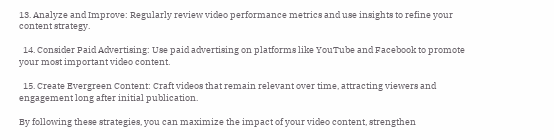13. Analyze and Improve: Regularly review video performance metrics and use insights to refine your content strategy.

  14. Consider Paid Advertising: Use paid advertising on platforms like YouTube and Facebook to promote your most important video content.

  15. Create Evergreen Content: Craft videos that remain relevant over time, attracting viewers and engagement long after initial publication.

By following these strategies, you can maximize the impact of your video content, strengthen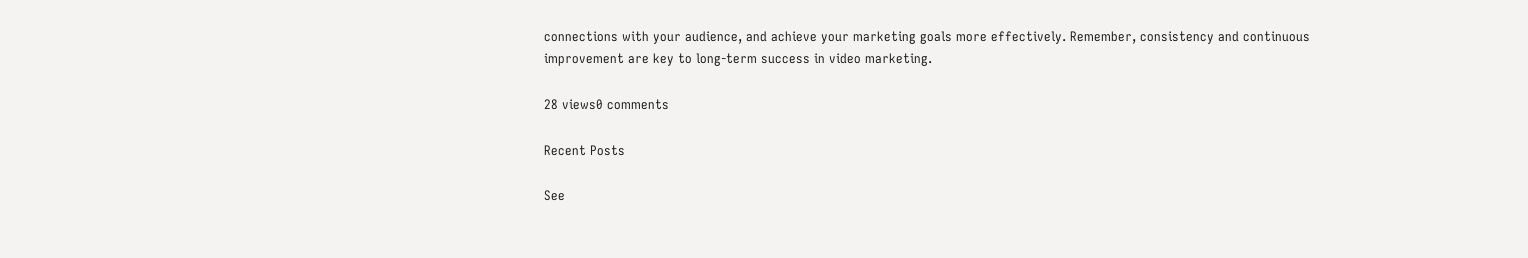connections with your audience, and achieve your marketing goals more effectively. Remember, consistency and continuous improvement are key to long-term success in video marketing.

28 views0 comments

Recent Posts

See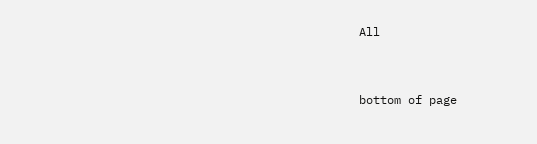All


bottom of page